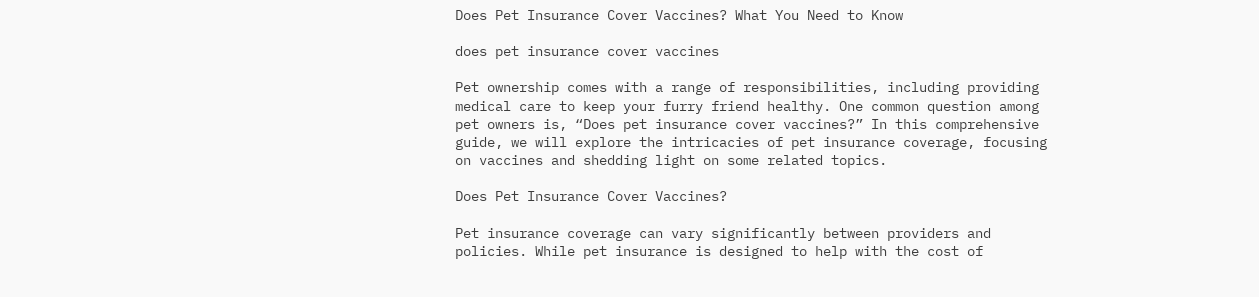Does Pet Insurance Cover Vaccines? What You Need to Know

does pet insurance cover vaccines

Pet ownership comes with a range of responsibilities, including providing medical care to keep your furry friend healthy. One common question among pet owners is, “Does pet insurance cover vaccines?” In this comprehensive guide, we will explore the intricacies of pet insurance coverage, focusing on vaccines and shedding light on some related topics.

Does Pet Insurance Cover Vaccines?

Pet insurance coverage can vary significantly between providers and policies. While pet insurance is designed to help with the cost of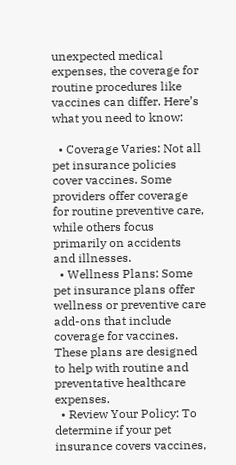unexpected medical expenses, the coverage for routine procedures like vaccines can differ. Here’s what you need to know:

  • Coverage Varies: Not all pet insurance policies cover vaccines. Some providers offer coverage for routine preventive care, while others focus primarily on accidents and illnesses.
  • Wellness Plans: Some pet insurance plans offer wellness or preventive care add-ons that include coverage for vaccines. These plans are designed to help with routine and preventative healthcare expenses.
  • Review Your Policy: To determine if your pet insurance covers vaccines,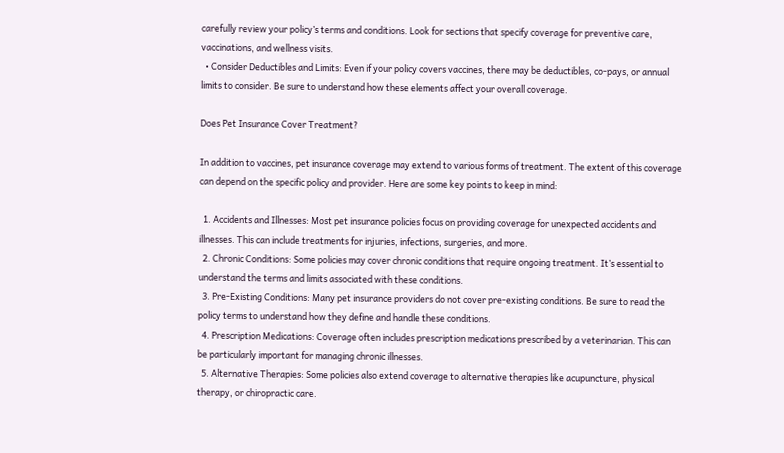carefully review your policy’s terms and conditions. Look for sections that specify coverage for preventive care, vaccinations, and wellness visits.
  • Consider Deductibles and Limits: Even if your policy covers vaccines, there may be deductibles, co-pays, or annual limits to consider. Be sure to understand how these elements affect your overall coverage.

Does Pet Insurance Cover Treatment?

In addition to vaccines, pet insurance coverage may extend to various forms of treatment. The extent of this coverage can depend on the specific policy and provider. Here are some key points to keep in mind:

  1. Accidents and Illnesses: Most pet insurance policies focus on providing coverage for unexpected accidents and illnesses. This can include treatments for injuries, infections, surgeries, and more.
  2. Chronic Conditions: Some policies may cover chronic conditions that require ongoing treatment. It’s essential to understand the terms and limits associated with these conditions.
  3. Pre-Existing Conditions: Many pet insurance providers do not cover pre-existing conditions. Be sure to read the policy terms to understand how they define and handle these conditions.
  4. Prescription Medications: Coverage often includes prescription medications prescribed by a veterinarian. This can be particularly important for managing chronic illnesses.
  5. Alternative Therapies: Some policies also extend coverage to alternative therapies like acupuncture, physical therapy, or chiropractic care.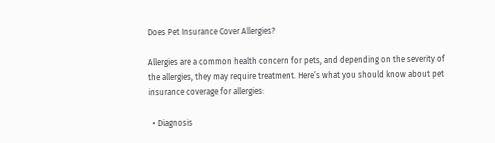Does Pet Insurance Cover Allergies?

Allergies are a common health concern for pets, and depending on the severity of the allergies, they may require treatment. Here’s what you should know about pet insurance coverage for allergies:

  • Diagnosis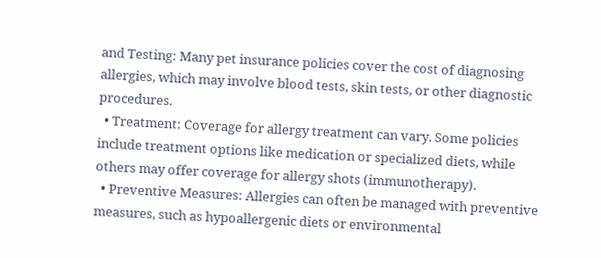and Testing: Many pet insurance policies cover the cost of diagnosing allergies, which may involve blood tests, skin tests, or other diagnostic procedures.
  • Treatment: Coverage for allergy treatment can vary. Some policies include treatment options like medication or specialized diets, while others may offer coverage for allergy shots (immunotherapy).
  • Preventive Measures: Allergies can often be managed with preventive measures, such as hypoallergenic diets or environmental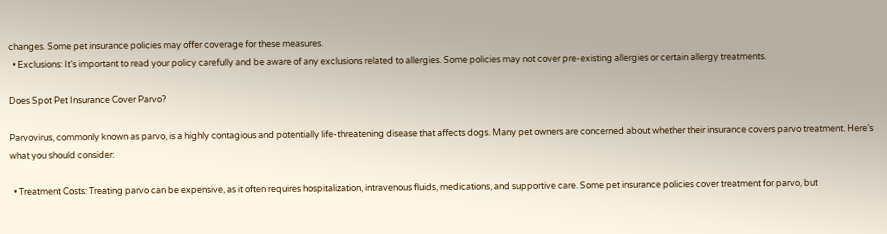changes. Some pet insurance policies may offer coverage for these measures.
  • Exclusions: It’s important to read your policy carefully and be aware of any exclusions related to allergies. Some policies may not cover pre-existing allergies or certain allergy treatments.

Does Spot Pet Insurance Cover Parvo?

Parvovirus, commonly known as parvo, is a highly contagious and potentially life-threatening disease that affects dogs. Many pet owners are concerned about whether their insurance covers parvo treatment. Here’s what you should consider:

  • Treatment Costs: Treating parvo can be expensive, as it often requires hospitalization, intravenous fluids, medications, and supportive care. Some pet insurance policies cover treatment for parvo, but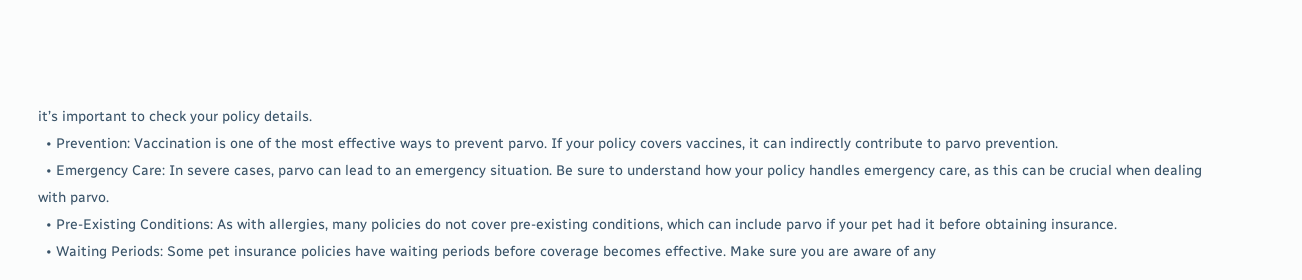it’s important to check your policy details.
  • Prevention: Vaccination is one of the most effective ways to prevent parvo. If your policy covers vaccines, it can indirectly contribute to parvo prevention.
  • Emergency Care: In severe cases, parvo can lead to an emergency situation. Be sure to understand how your policy handles emergency care, as this can be crucial when dealing with parvo.
  • Pre-Existing Conditions: As with allergies, many policies do not cover pre-existing conditions, which can include parvo if your pet had it before obtaining insurance.
  • Waiting Periods: Some pet insurance policies have waiting periods before coverage becomes effective. Make sure you are aware of any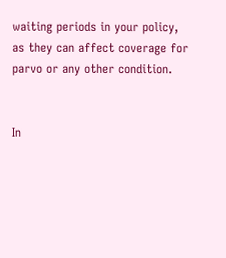waiting periods in your policy, as they can affect coverage for parvo or any other condition.


In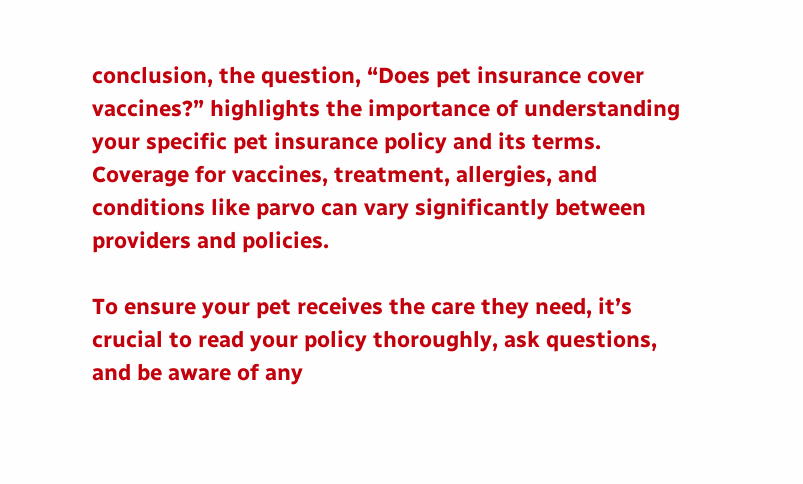conclusion, the question, “Does pet insurance cover vaccines?” highlights the importance of understanding your specific pet insurance policy and its terms. Coverage for vaccines, treatment, allergies, and conditions like parvo can vary significantly between providers and policies.

To ensure your pet receives the care they need, it’s crucial to read your policy thoroughly, ask questions, and be aware of any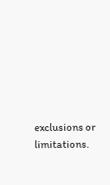exclusions or limitations.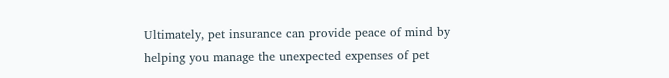Ultimately, pet insurance can provide peace of mind by helping you manage the unexpected expenses of pet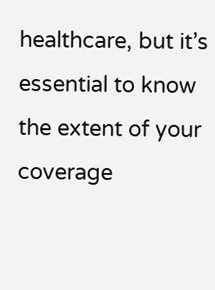healthcare, but it’s essential to know the extent of your coverage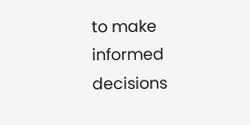to make informed decisions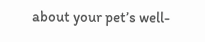about your pet’s well-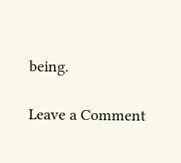being.

Leave a Comment